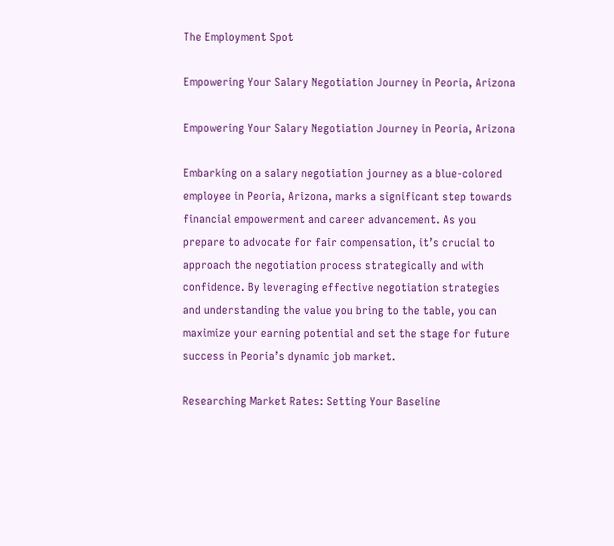The Employment Spot

Empowering Your Salary Negotiation Journey in Peoria, Arizona

Empowering Your Salary Negotiation Journey in Peoria, Arizona

Embarking on a salary negotiation journey as a blue-colored employee in Peoria, Arizona, marks a significant step towards financial empowerment and career advancement. As you prepare to advocate for fair compensation, it’s crucial to approach the negotiation process strategically and with confidence. By leveraging effective negotiation strategies and understanding the value you bring to the table, you can maximize your earning potential and set the stage for future success in Peoria’s dynamic job market.

Researching Market Rates: Setting Your Baseline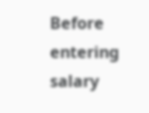Before entering salary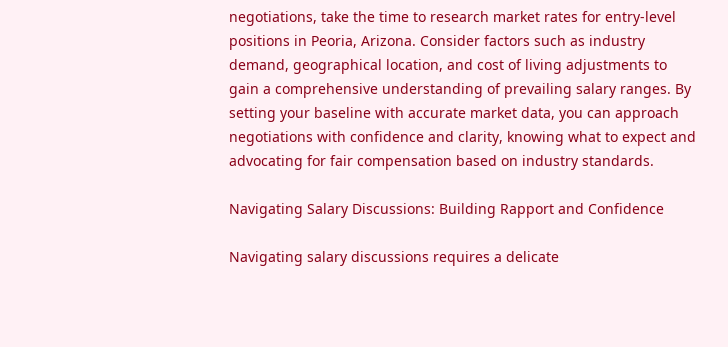negotiations, take the time to research market rates for entry-level positions in Peoria, Arizona. Consider factors such as industry demand, geographical location, and cost of living adjustments to gain a comprehensive understanding of prevailing salary ranges. By setting your baseline with accurate market data, you can approach negotiations with confidence and clarity, knowing what to expect and advocating for fair compensation based on industry standards.

Navigating Salary Discussions: Building Rapport and Confidence

Navigating salary discussions requires a delicate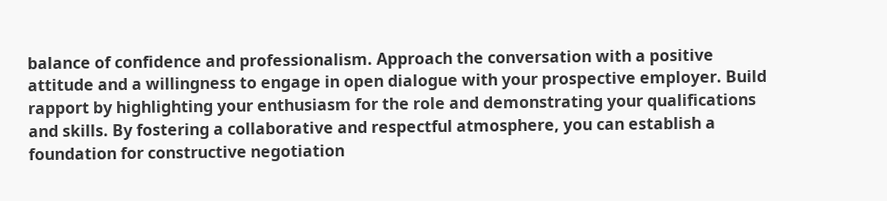balance of confidence and professionalism. Approach the conversation with a positive attitude and a willingness to engage in open dialogue with your prospective employer. Build rapport by highlighting your enthusiasm for the role and demonstrating your qualifications and skills. By fostering a collaborative and respectful atmosphere, you can establish a foundation for constructive negotiation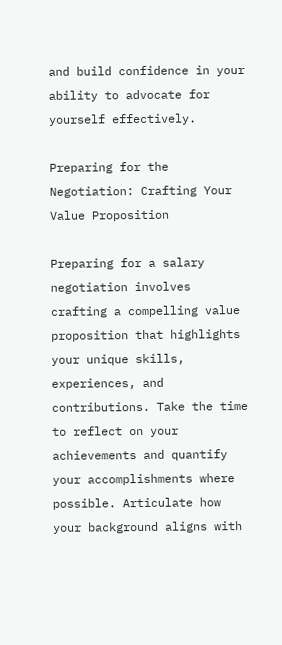and build confidence in your ability to advocate for yourself effectively.

Preparing for the Negotiation: Crafting Your Value Proposition

Preparing for a salary negotiation involves crafting a compelling value proposition that highlights your unique skills, experiences, and contributions. Take the time to reflect on your achievements and quantify your accomplishments where possible. Articulate how your background aligns with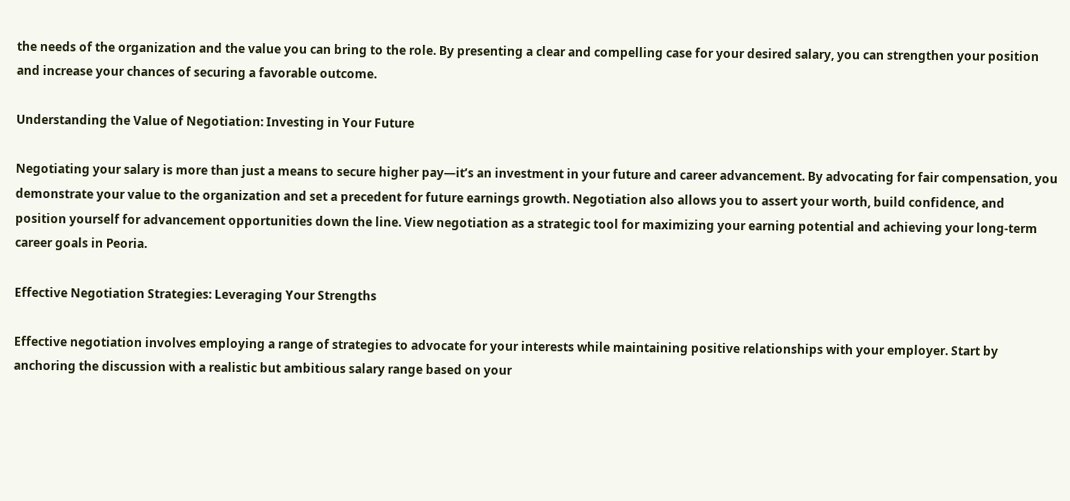the needs of the organization and the value you can bring to the role. By presenting a clear and compelling case for your desired salary, you can strengthen your position and increase your chances of securing a favorable outcome.

Understanding the Value of Negotiation: Investing in Your Future

Negotiating your salary is more than just a means to secure higher pay—it’s an investment in your future and career advancement. By advocating for fair compensation, you demonstrate your value to the organization and set a precedent for future earnings growth. Negotiation also allows you to assert your worth, build confidence, and position yourself for advancement opportunities down the line. View negotiation as a strategic tool for maximizing your earning potential and achieving your long-term career goals in Peoria.

Effective Negotiation Strategies: Leveraging Your Strengths

Effective negotiation involves employing a range of strategies to advocate for your interests while maintaining positive relationships with your employer. Start by anchoring the discussion with a realistic but ambitious salary range based on your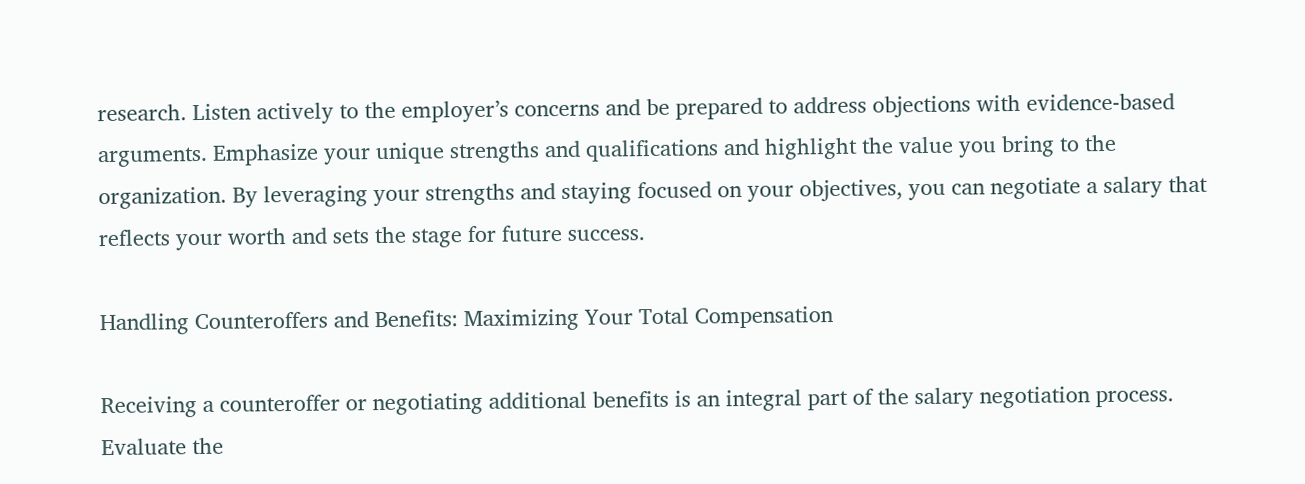research. Listen actively to the employer’s concerns and be prepared to address objections with evidence-based arguments. Emphasize your unique strengths and qualifications and highlight the value you bring to the organization. By leveraging your strengths and staying focused on your objectives, you can negotiate a salary that reflects your worth and sets the stage for future success.

Handling Counteroffers and Benefits: Maximizing Your Total Compensation

Receiving a counteroffer or negotiating additional benefits is an integral part of the salary negotiation process. Evaluate the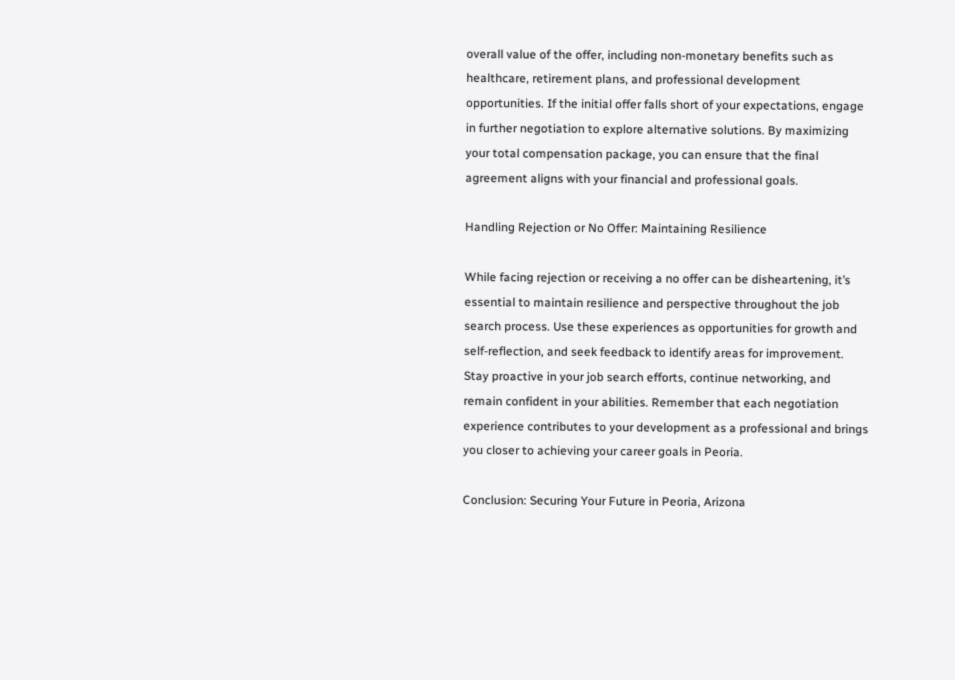overall value of the offer, including non-monetary benefits such as healthcare, retirement plans, and professional development opportunities. If the initial offer falls short of your expectations, engage in further negotiation to explore alternative solutions. By maximizing your total compensation package, you can ensure that the final agreement aligns with your financial and professional goals.

Handling Rejection or No Offer: Maintaining Resilience

While facing rejection or receiving a no offer can be disheartening, it’s essential to maintain resilience and perspective throughout the job search process. Use these experiences as opportunities for growth and self-reflection, and seek feedback to identify areas for improvement. Stay proactive in your job search efforts, continue networking, and remain confident in your abilities. Remember that each negotiation experience contributes to your development as a professional and brings you closer to achieving your career goals in Peoria.

Conclusion: Securing Your Future in Peoria, Arizona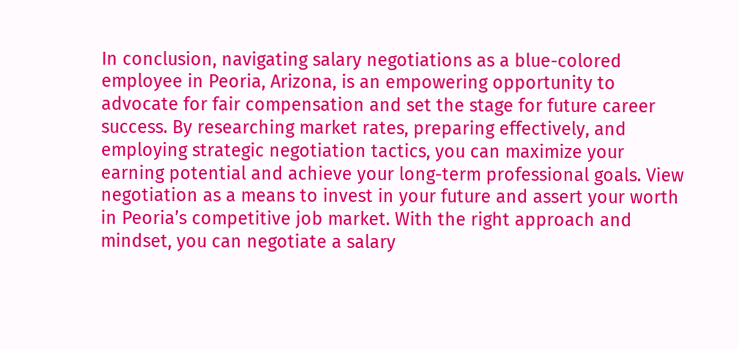In conclusion, navigating salary negotiations as a blue-colored employee in Peoria, Arizona, is an empowering opportunity to advocate for fair compensation and set the stage for future career success. By researching market rates, preparing effectively, and employing strategic negotiation tactics, you can maximize your earning potential and achieve your long-term professional goals. View negotiation as a means to invest in your future and assert your worth in Peoria’s competitive job market. With the right approach and mindset, you can negotiate a salary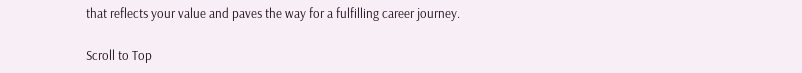that reflects your value and paves the way for a fulfilling career journey.

Scroll to Top